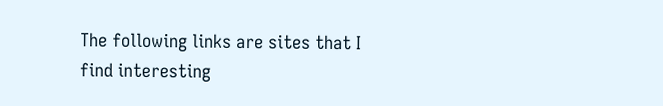The following links are sites that I find interesting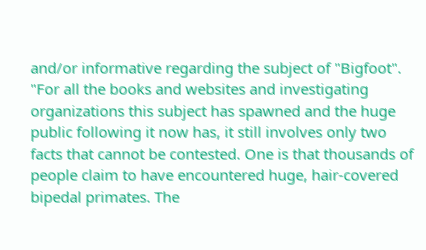and/or informative regarding the subject of "Bigfoot".
"For all the books and websites and investigating organizations this subject has spawned and the huge public following it now has, it still involves only two facts that cannot be contested. One is that thousands of people claim to have encountered huge, hair-covered bipedal primates. The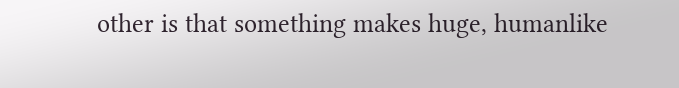other is that something makes huge, humanlike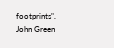footprints".
John Green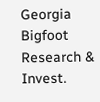Georgia Bigfoot Research & Invest.